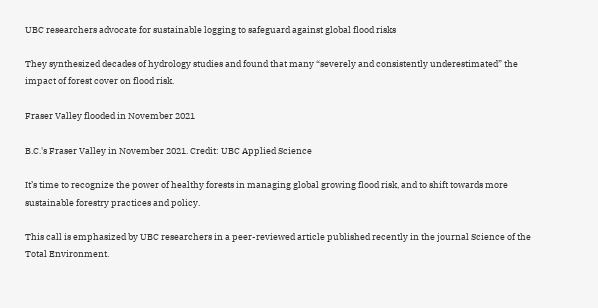UBC researchers advocate for sustainable logging to safeguard against global flood risks

They synthesized decades of hydrology studies and found that many “severely and consistently underestimated” the impact of forest cover on flood risk.

Fraser Valley flooded in November 2021

B.C.'s Fraser Valley in November 2021. Credit: UBC Applied Science

It’s time to recognize the power of healthy forests in managing global growing flood risk, and to shift towards more sustainable forestry practices and policy.

This call is emphasized by UBC researchers in a peer-reviewed article published recently in the journal Science of the Total Environment.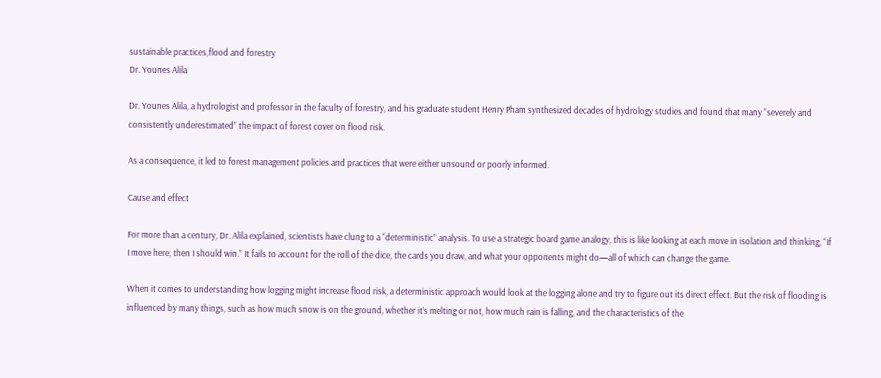sustainable practices,flood and forestry
Dr. Younes Alila

Dr. Younes Alila, a hydrologist and professor in the faculty of forestry, and his graduate student Henry Pham synthesized decades of hydrology studies and found that many “severely and consistently underestimated” the impact of forest cover on flood risk.

As a consequence, it led to forest management policies and practices that were either unsound or poorly informed.

Cause and effect

For more than a century, Dr. Alila explained, scientists have clung to a “deterministic” analysis. To use a strategic board game analogy, this is like looking at each move in isolation and thinking, “If I move here, then I should win.” It fails to account for the roll of the dice, the cards you draw, and what your opponents might do—all of which can change the game.

When it comes to understanding how logging might increase flood risk, a deterministic approach would look at the logging alone and try to figure out its direct effect. But the risk of flooding is influenced by many things, such as how much snow is on the ground, whether it’s melting or not, how much rain is falling, and the characteristics of the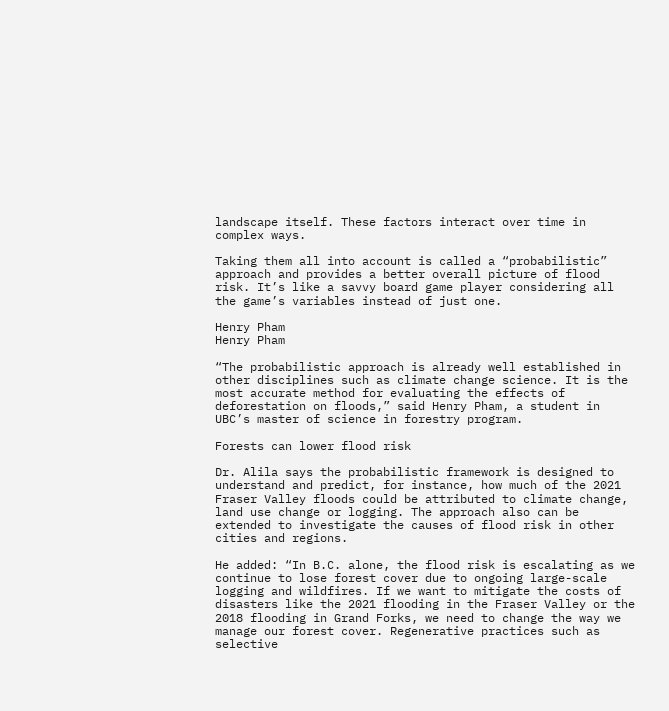landscape itself. These factors interact over time in complex ways.

Taking them all into account is called a “probabilistic” approach and provides a better overall picture of flood risk. It’s like a savvy board game player considering all the game’s variables instead of just one.

Henry Pham
Henry Pham

“The probabilistic approach is already well established in other disciplines such as climate change science. It is the most accurate method for evaluating the effects of deforestation on floods,” said Henry Pham, a student in UBC’s master of science in forestry program.

Forests can lower flood risk

Dr. Alila says the probabilistic framework is designed to understand and predict, for instance, how much of the 2021 Fraser Valley floods could be attributed to climate change, land use change or logging. The approach also can be extended to investigate the causes of flood risk in other cities and regions.

He added: “In B.C. alone, the flood risk is escalating as we continue to lose forest cover due to ongoing large-scale logging and wildfires. If we want to mitigate the costs of disasters like the 2021 flooding in the Fraser Valley or the 2018 flooding in Grand Forks, we need to change the way we manage our forest cover. Regenerative practices such as selective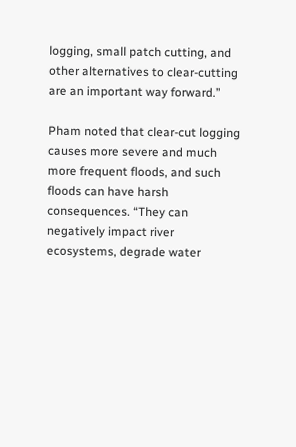logging, small patch cutting, and other alternatives to clear-cutting are an important way forward.”

Pham noted that clear-cut logging causes more severe and much more frequent floods, and such floods can have harsh consequences. “They can negatively impact river ecosystems, degrade water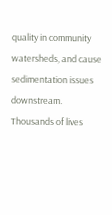quality in community watersheds, and cause sedimentation issues downstream. Thousands of lives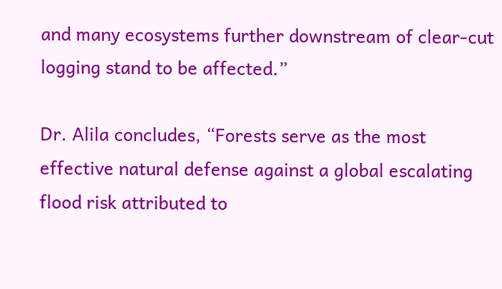and many ecosystems further downstream of clear-cut logging stand to be affected.”

Dr. Alila concludes, “Forests serve as the most effective natural defense against a global escalating flood risk attributed to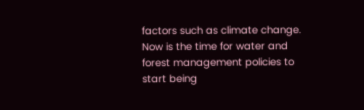factors such as climate change. Now is the time for water and forest management policies to start being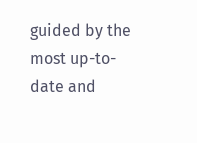guided by the most up-to-date and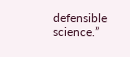defensible science.”